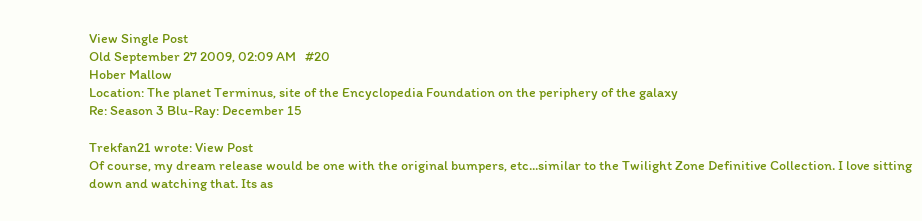View Single Post
Old September 27 2009, 02:09 AM   #20
Hober Mallow
Location: The planet Terminus, site of the Encyclopedia Foundation on the periphery of the galaxy
Re: Season 3 Blu-Ray: December 15

Trekfan21 wrote: View Post
Of course, my dream release would be one with the original bumpers, etc...similar to the Twilight Zone Definitive Collection. I love sitting down and watching that. Its as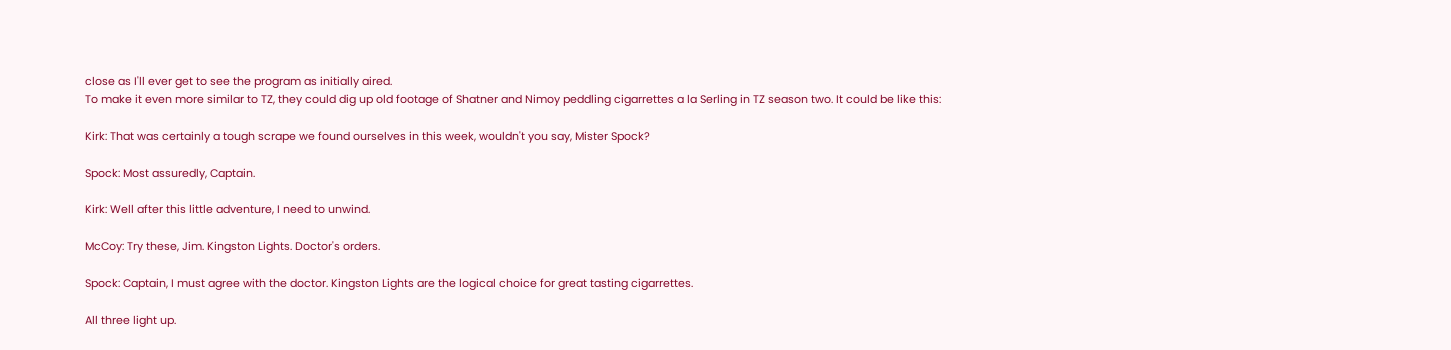close as I'll ever get to see the program as initially aired.
To make it even more similar to TZ, they could dig up old footage of Shatner and Nimoy peddling cigarrettes a la Serling in TZ season two. It could be like this:

Kirk: That was certainly a tough scrape we found ourselves in this week, wouldn't you say, Mister Spock?

Spock: Most assuredly, Captain.

Kirk: Well after this little adventure, I need to unwind.

McCoy: Try these, Jim. Kingston Lights. Doctor's orders.

Spock: Captain, I must agree with the doctor. Kingston Lights are the logical choice for great tasting cigarrettes.

All three light up.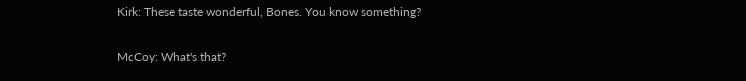Kirk: These taste wonderful, Bones. You know something?

McCoy: What's that?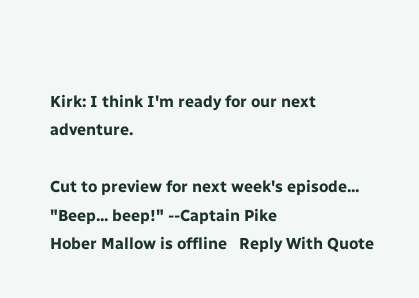Kirk: I think I'm ready for our next adventure.

Cut to preview for next week's episode...
"Beep... beep!" --Captain Pike
Hober Mallow is offline   Reply With Quote